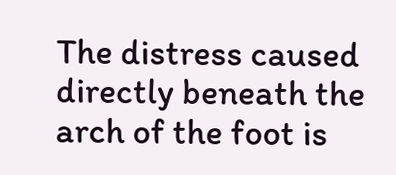The distress caused directly beneath the arch of the foot is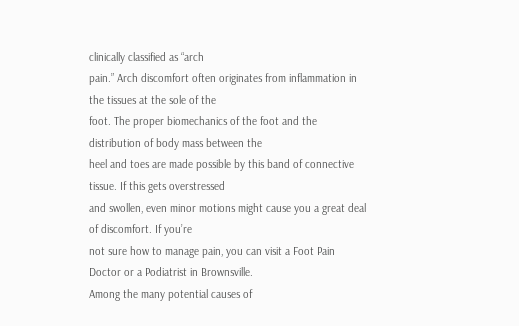clinically classified as “arch
pain.” Arch discomfort often originates from inflammation in the tissues at the sole of the
foot. The proper biomechanics of the foot and the distribution of body mass between the
heel and toes are made possible by this band of connective tissue. If this gets overstressed
and swollen, even minor motions might cause you a great deal of discomfort. If you’re
not sure how to manage pain, you can visit a Foot Pain Doctor or a Podiatrist in Brownsville.
Among the many potential causes of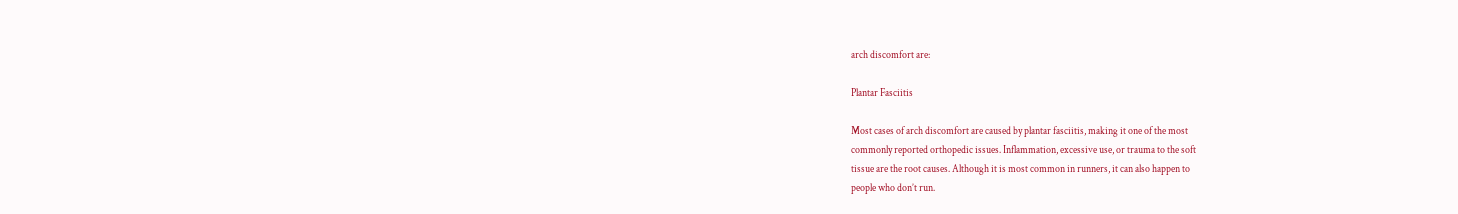arch discomfort are:

Plantar Fasciitis

Most cases of arch discomfort are caused by plantar fasciitis, making it one of the most
commonly reported orthopedic issues. Inflammation, excessive use, or trauma to the soft
tissue are the root causes. Although it is most common in runners, it can also happen to
people who don’t run.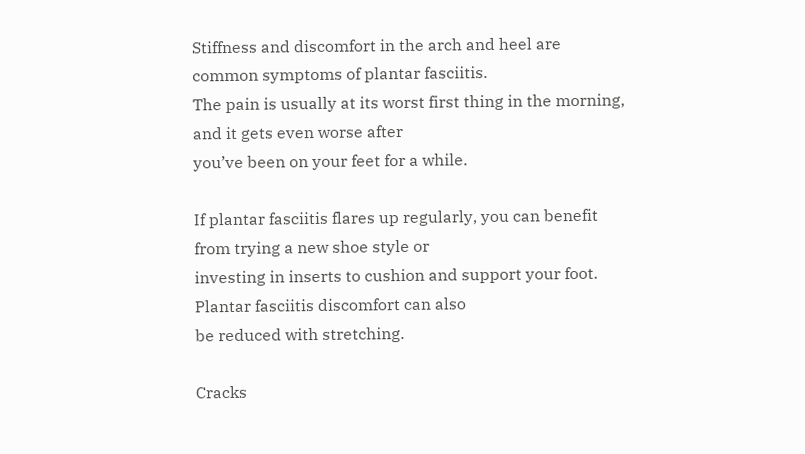Stiffness and discomfort in the arch and heel are common symptoms of plantar fasciitis.
The pain is usually at its worst first thing in the morning, and it gets even worse after
you’ve been on your feet for a while.

If plantar fasciitis flares up regularly, you can benefit from trying a new shoe style or
investing in inserts to cushion and support your foot. Plantar fasciitis discomfort can also
be reduced with stretching.

Cracks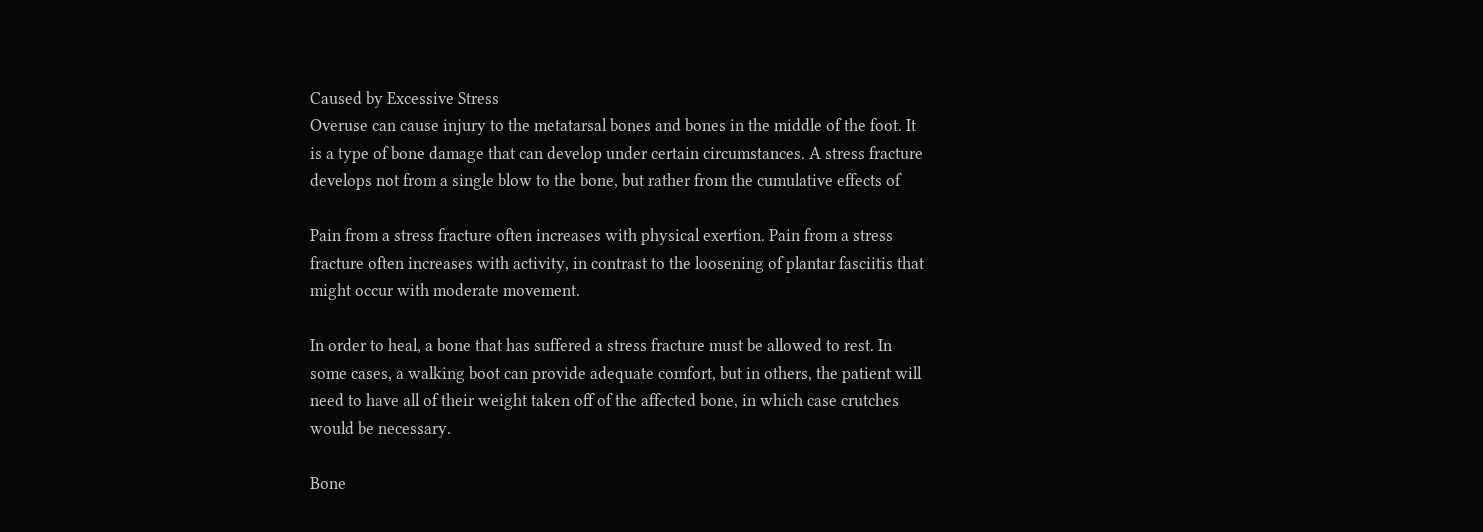Caused by Excessive Stress
Overuse can cause injury to the metatarsal bones and bones in the middle of the foot. It
is a type of bone damage that can develop under certain circumstances. A stress fracture
develops not from a single blow to the bone, but rather from the cumulative effects of

Pain from a stress fracture often increases with physical exertion. Pain from a stress
fracture often increases with activity, in contrast to the loosening of plantar fasciitis that
might occur with moderate movement.

In order to heal, a bone that has suffered a stress fracture must be allowed to rest. In
some cases, a walking boot can provide adequate comfort, but in others, the patient will
need to have all of their weight taken off of the affected bone, in which case crutches
would be necessary.

Bone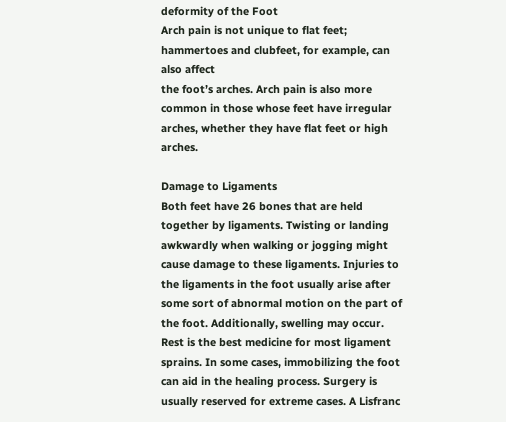deformity of the Foot
Arch pain is not unique to flat feet; hammertoes and clubfeet, for example, can also affect
the foot’s arches. Arch pain is also more common in those whose feet have irregular
arches, whether they have flat feet or high arches.

Damage to Ligaments
Both feet have 26 bones that are held together by ligaments. Twisting or landing
awkwardly when walking or jogging might cause damage to these ligaments. Injuries to
the ligaments in the foot usually arise after some sort of abnormal motion on the part of
the foot. Additionally, swelling may occur. Rest is the best medicine for most ligament
sprains. In some cases, immobilizing the foot can aid in the healing process. Surgery is
usually reserved for extreme cases. A Lisfranc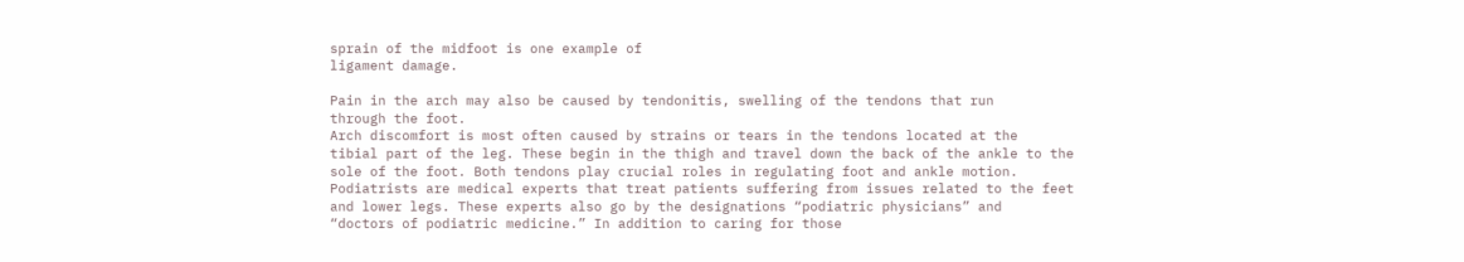sprain of the midfoot is one example of
ligament damage.

Pain in the arch may also be caused by tendonitis, swelling of the tendons that run
through the foot.
Arch discomfort is most often caused by strains or tears in the tendons located at the
tibial part of the leg. These begin in the thigh and travel down the back of the ankle to the
sole of the foot. Both tendons play crucial roles in regulating foot and ankle motion.
Podiatrists are medical experts that treat patients suffering from issues related to the feet
and lower legs. These experts also go by the designations “podiatric physicians” and
“doctors of podiatric medicine.” In addition to caring for those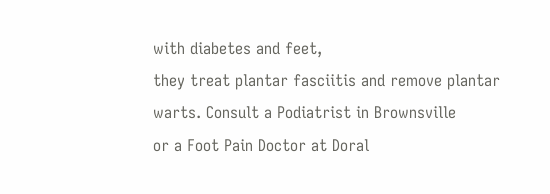with diabetes and feet,
they treat plantar fasciitis and remove plantar warts. Consult a Podiatrist in Brownsville
or a Foot Pain Doctor at Doral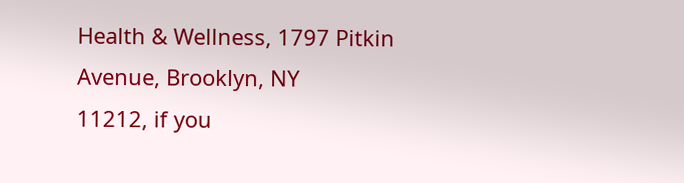Health & Wellness, 1797 Pitkin Avenue, Brooklyn, NY
11212, if you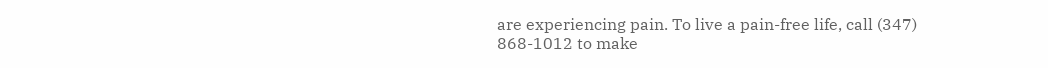are experiencing pain. To live a pain-free life, call (347) 868-1012 to make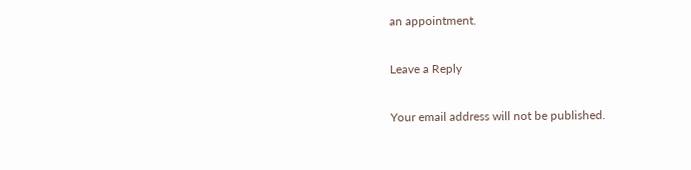an appointment.

Leave a Reply

Your email address will not be published.